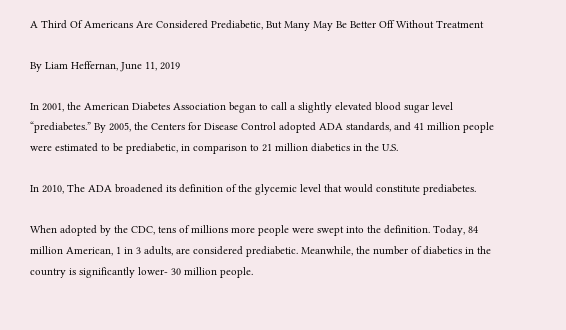A Third Of Americans Are Considered Prediabetic, But Many May Be Better Off Without Treatment

By Liam Heffernan, June 11, 2019

In 2001, the American Diabetes Association began to call a slightly elevated blood sugar level “prediabetes.” By 2005, the Centers for Disease Control adopted ADA standards, and 41 million people were estimated to be prediabetic, in comparison to 21 million diabetics in the U.S.

In 2010, The ADA broadened its definition of the glycemic level that would constitute prediabetes.

When adopted by the CDC, tens of millions more people were swept into the definition. Today, 84 million American, 1 in 3 adults, are considered prediabetic. Meanwhile, the number of diabetics in the country is significantly lower- 30 million people.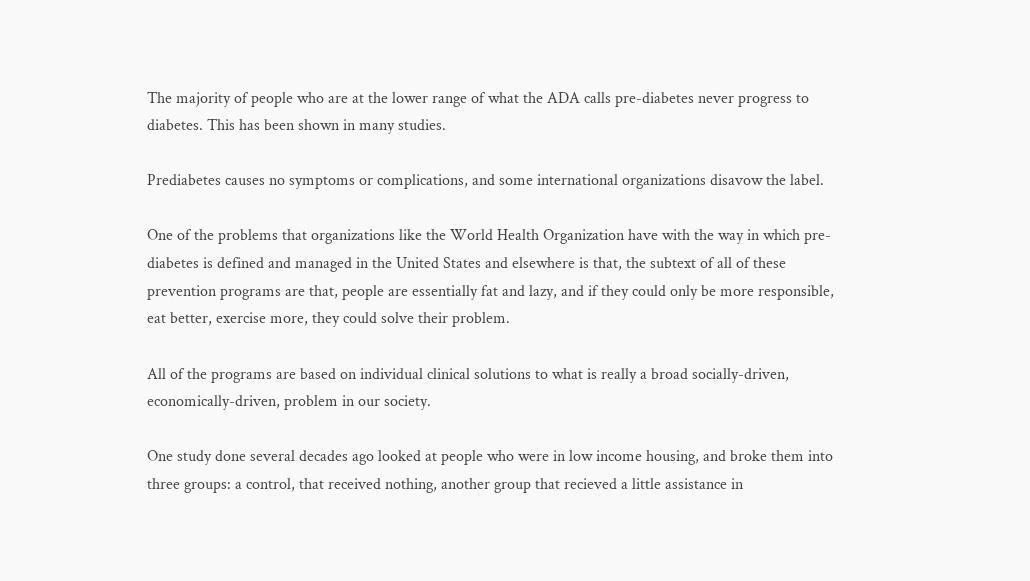The majority of people who are at the lower range of what the ADA calls pre-diabetes never progress to diabetes. This has been shown in many studies.

Prediabetes causes no symptoms or complications, and some international organizations disavow the label.

One of the problems that organizations like the World Health Organization have with the way in which pre-diabetes is defined and managed in the United States and elsewhere is that, the subtext of all of these prevention programs are that, people are essentially fat and lazy, and if they could only be more responsible, eat better, exercise more, they could solve their problem.

All of the programs are based on individual clinical solutions to what is really a broad socially-driven, economically-driven, problem in our society.

One study done several decades ago looked at people who were in low income housing, and broke them into three groups: a control, that received nothing, another group that recieved a little assistance in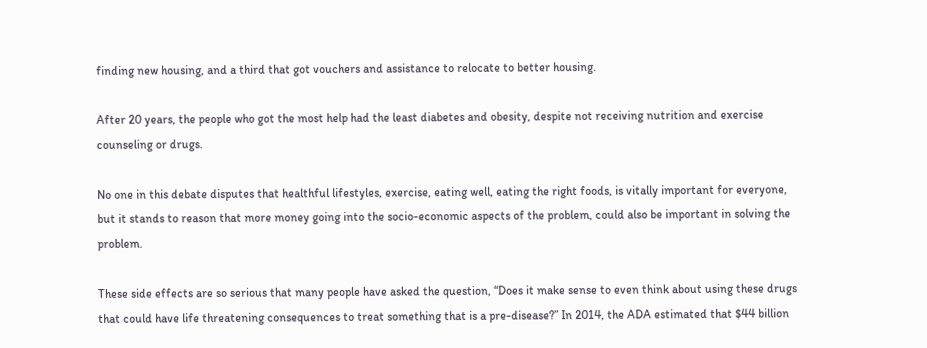finding new housing, and a third that got vouchers and assistance to relocate to better housing.

After 20 years, the people who got the most help had the least diabetes and obesity, despite not receiving nutrition and exercise counseling or drugs.

No one in this debate disputes that healthful lifestyles, exercise, eating well, eating the right foods, is vitally important for everyone, but it stands to reason that more money going into the socio-economic aspects of the problem, could also be important in solving the problem.

These side effects are so serious that many people have asked the question, “Does it make sense to even think about using these drugs that could have life threatening consequences to treat something that is a pre-disease?” In 2014, the ADA estimated that $44 billion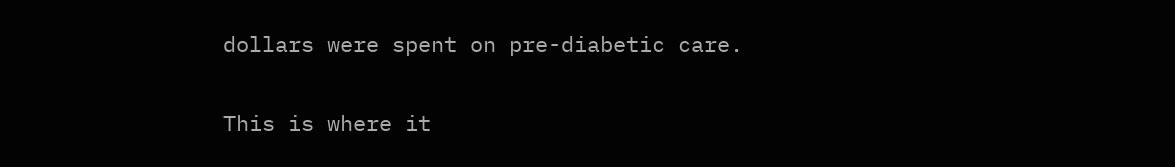dollars were spent on pre-diabetic care.

This is where it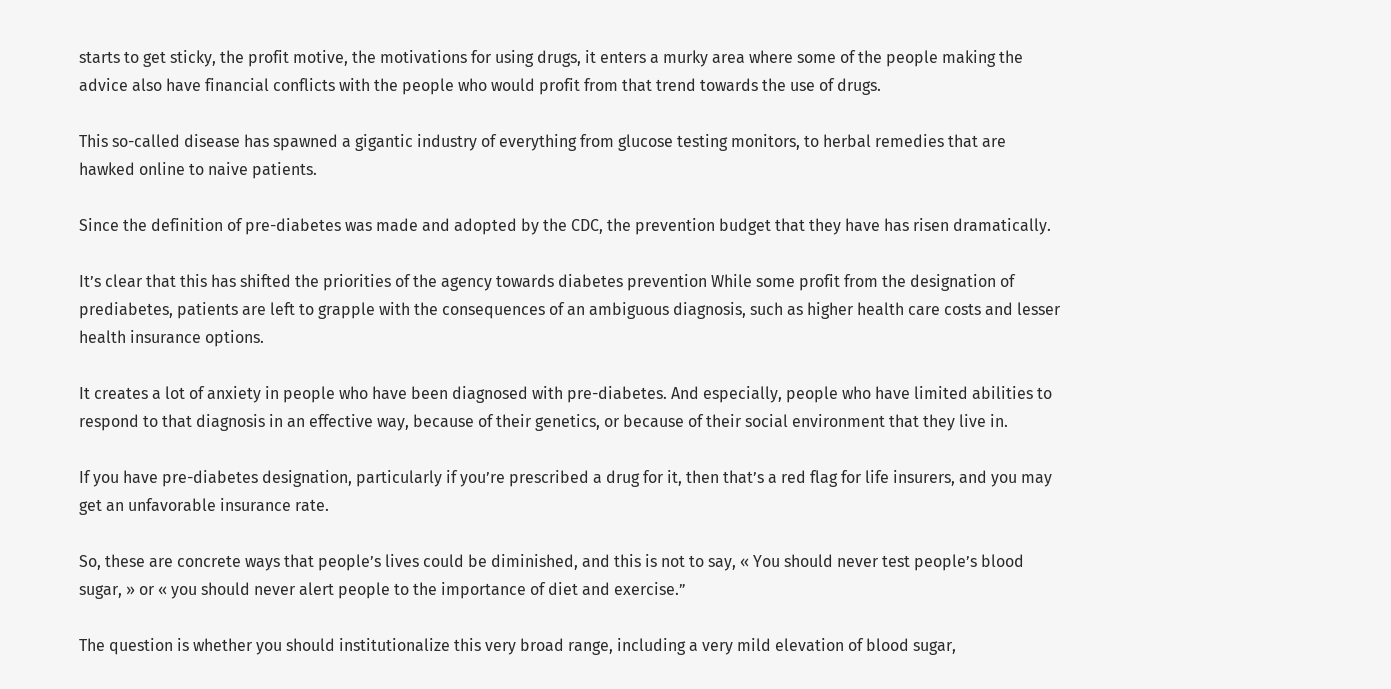starts to get sticky, the profit motive, the motivations for using drugs, it enters a murky area where some of the people making the advice also have financial conflicts with the people who would profit from that trend towards the use of drugs.

This so-called disease has spawned a gigantic industry of everything from glucose testing monitors, to herbal remedies that are hawked online to naive patients.

Since the definition of pre-diabetes was made and adopted by the CDC, the prevention budget that they have has risen dramatically.

It’s clear that this has shifted the priorities of the agency towards diabetes prevention While some profit from the designation of prediabetes, patients are left to grapple with the consequences of an ambiguous diagnosis, such as higher health care costs and lesser health insurance options.

It creates a lot of anxiety in people who have been diagnosed with pre-diabetes. And especially, people who have limited abilities to respond to that diagnosis in an effective way, because of their genetics, or because of their social environment that they live in.

If you have pre-diabetes designation, particularly if you’re prescribed a drug for it, then that’s a red flag for life insurers, and you may get an unfavorable insurance rate.

So, these are concrete ways that people’s lives could be diminished, and this is not to say, « You should never test people’s blood sugar, » or « you should never alert people to the importance of diet and exercise.”

The question is whether you should institutionalize this very broad range, including a very mild elevation of blood sugar,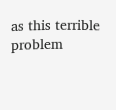as this terrible problem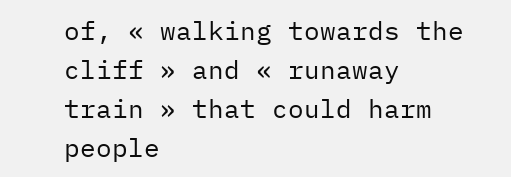of, « walking towards the cliff » and « runaway train » that could harm people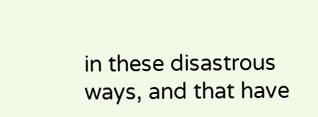in these disastrous ways, and that have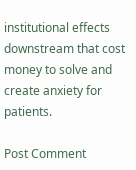institutional effects downstream that cost money to solve and create anxiety for patients.

Post Comment